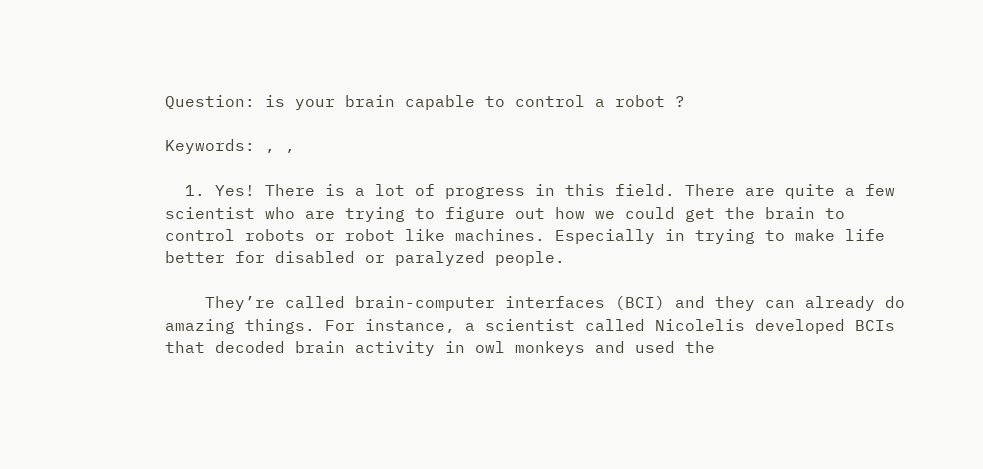Question: is your brain capable to control a robot ?

Keywords: , ,

  1. Yes! There is a lot of progress in this field. There are quite a few scientist who are trying to figure out how we could get the brain to control robots or robot like machines. Especially in trying to make life better for disabled or paralyzed people.

    They’re called brain-computer interfaces (BCI) and they can already do amazing things. For instance, a scientist called Nicolelis developed BCIs that decoded brain activity in owl monkeys and used the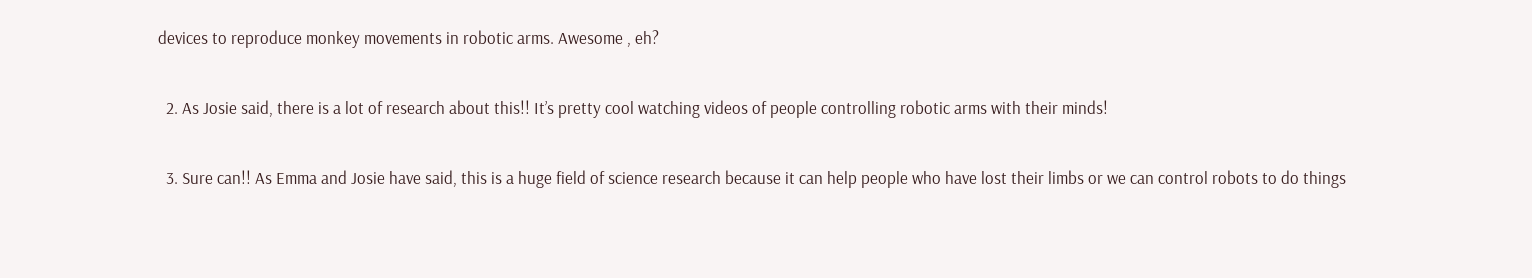devices to reproduce monkey movements in robotic arms. Awesome , eh?


  2. As Josie said, there is a lot of research about this!! It’s pretty cool watching videos of people controlling robotic arms with their minds!


  3. Sure can!! As Emma and Josie have said, this is a huge field of science research because it can help people who have lost their limbs or we can control robots to do things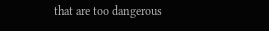that are too dangerous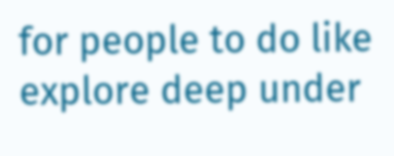for people to do like explore deep under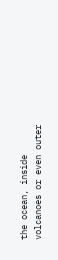the ocean, inside volcanoes or even outer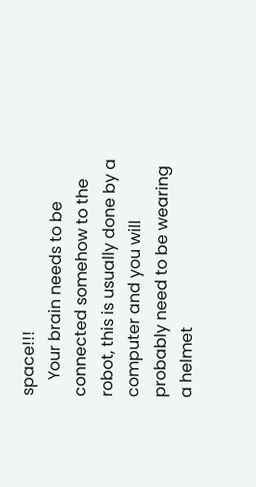space!!!
    Your brain needs to be connected somehow to the robot, this is usually done by a computer and you will probably need to be wearing a helmet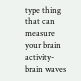type thing that can measure your brain activity-brain waves